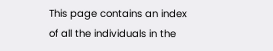This page contains an index of all the individuals in the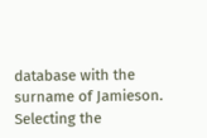database with the surname of Jamieson. Selecting the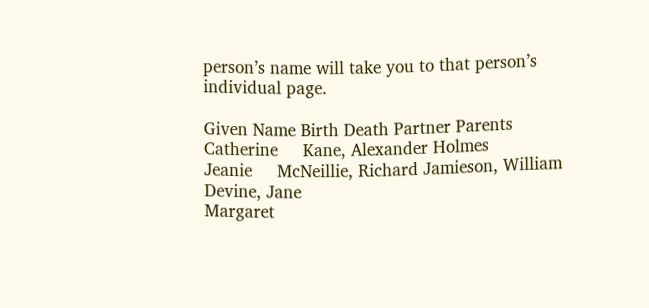person’s name will take you to that person’s individual page.

Given Name Birth Death Partner Parents
Catherine     Kane, Alexander Holmes
Jeanie     McNeillie, Richard Jamieson, William Devine, Jane
Margaret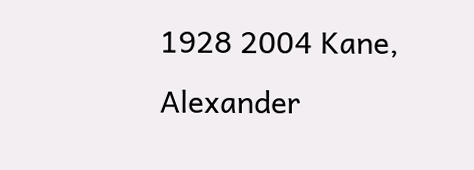1928 2004 Kane, Alexander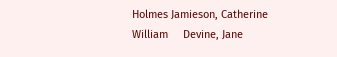Holmes Jamieson, Catherine
William     Devine, Jane